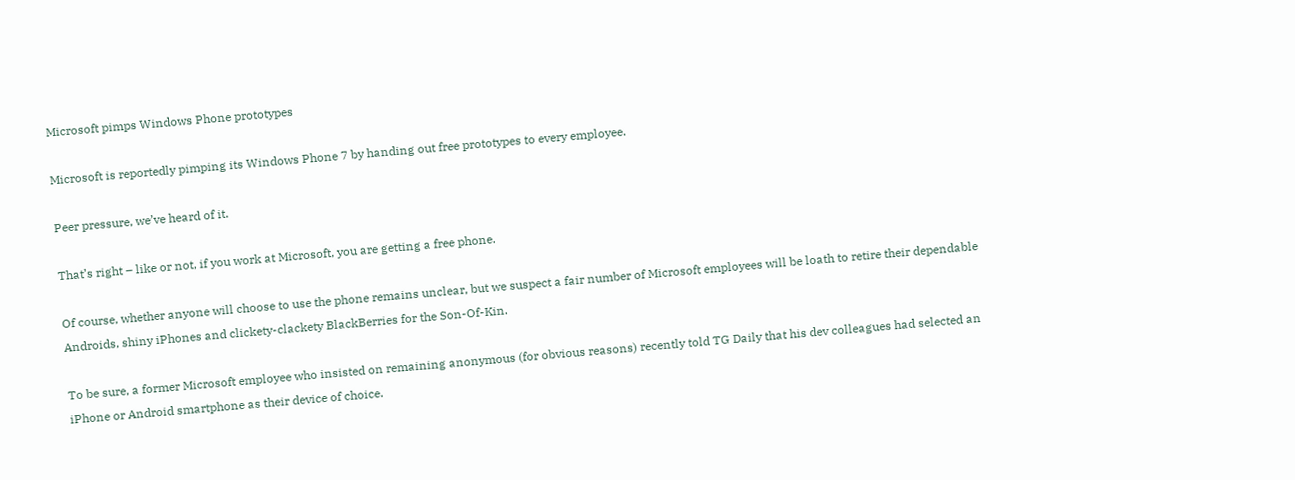Microsoft pimps Windows Phone prototypes

Microsoft is reportedly pimping its Windows Phone 7 by handing out free prototypes to every employee.

Peer pressure, we’ve heard of it.

That’s right – like or not, if you work at Microsoft, you are getting a free phone.

Of course, whether anyone will choose to use the phone remains unclear, but we suspect a fair number of Microsoft employees will be loath to retire their dependable Androids, shiny iPhones and clickety-clackety BlackBerries for the Son-Of-Kin.

To be sure, a former Microsoft employee who insisted on remaining anonymous (for obvious reasons) recently told TG Daily that his dev colleagues had selected an iPhone or Android smartphone as their device of choice.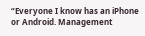“Everyone I know has an iPhone or Android. Management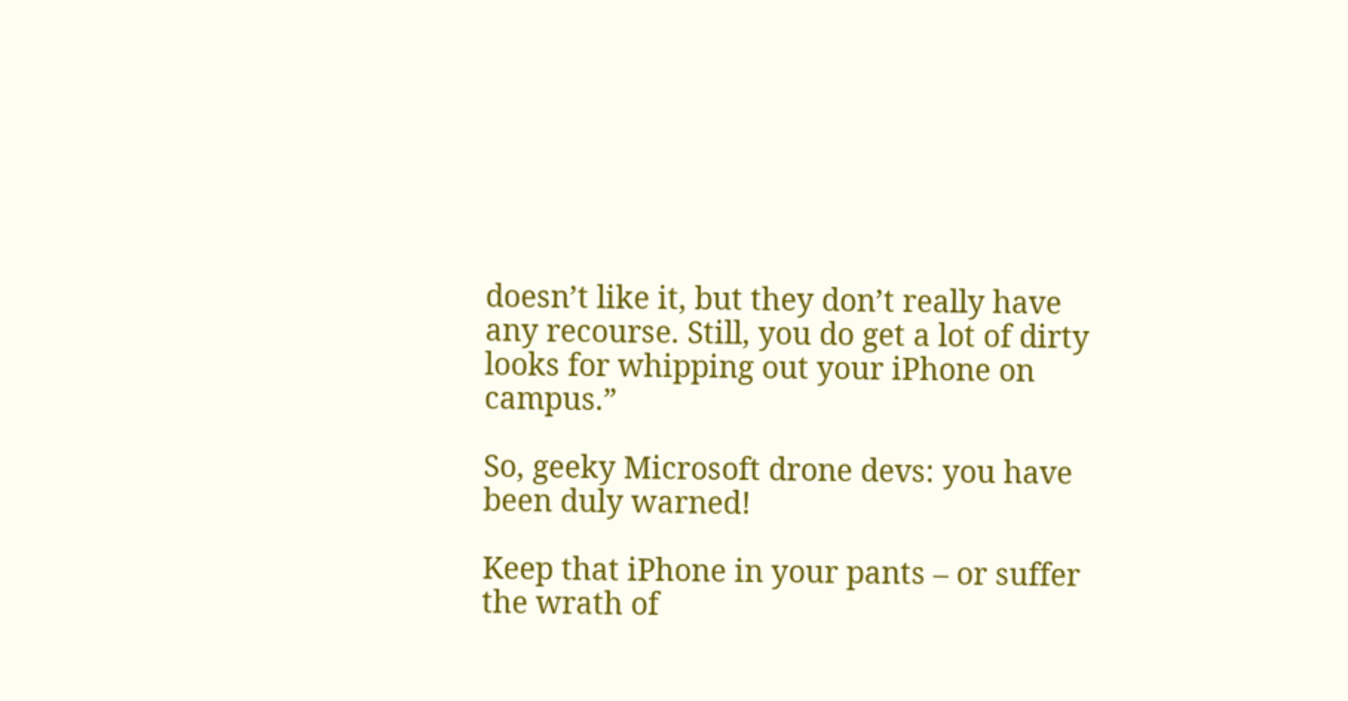doesn’t like it, but they don’t really have any recourse. Still, you do get a lot of dirty looks for whipping out your iPhone on campus.”

So, geeky Microsoft drone devs: you have been duly warned!

Keep that iPhone in your pants – or suffer the wrath of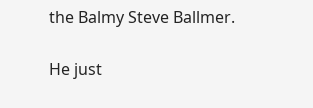the Balmy Steve Ballmer.

He just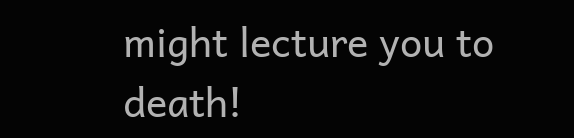might lecture you to death!